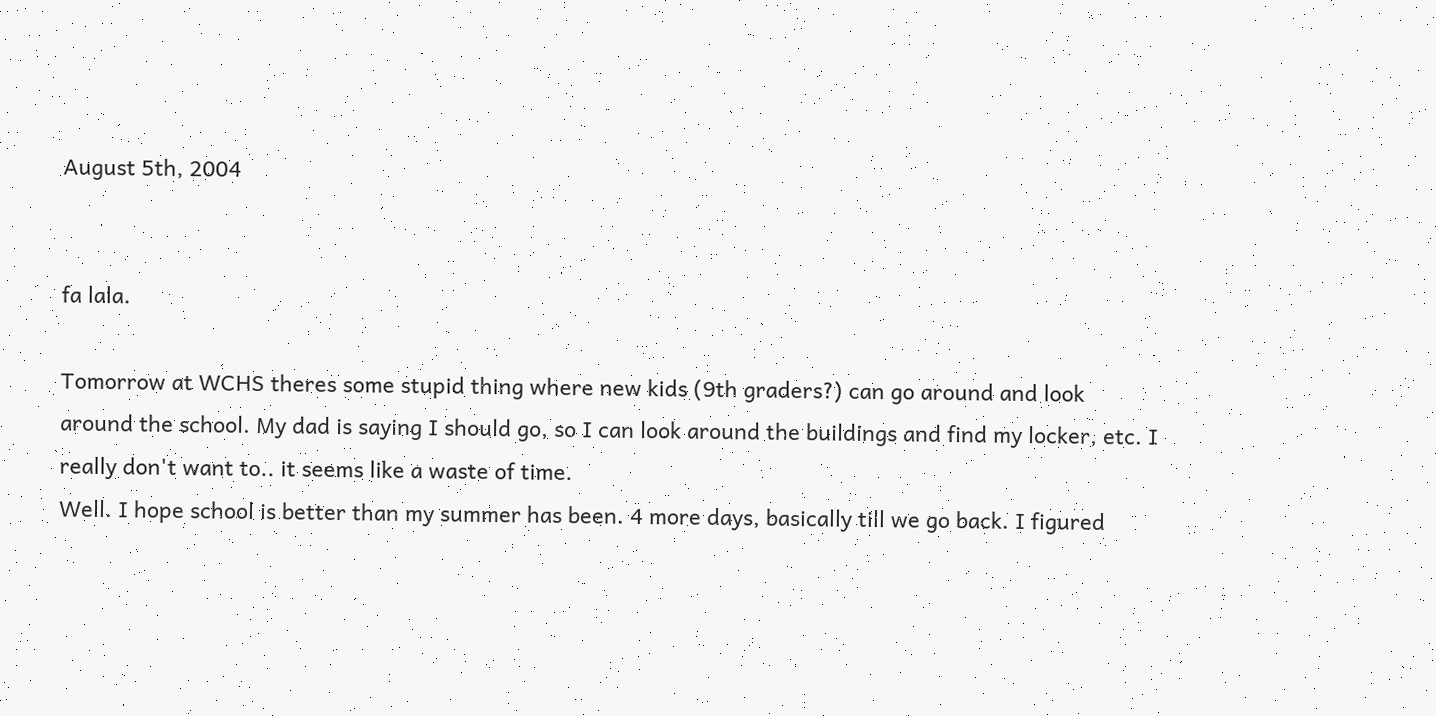August 5th, 2004


fa lala.

Tomorrow at WCHS theres some stupid thing where new kids (9th graders?) can go around and look around the school. My dad is saying I should go, so I can look around the buildings and find my locker, etc. I really don't want to.. it seems like a waste of time.
Well. I hope school is better than my summer has been. 4 more days, basically till we go back. I figured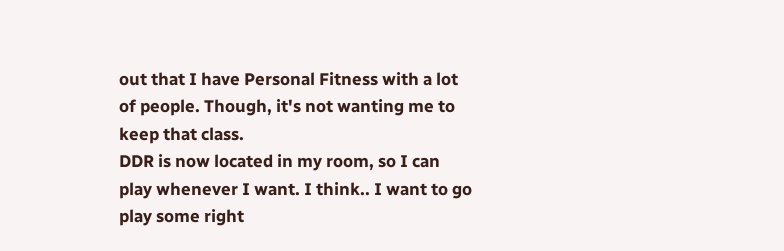out that I have Personal Fitness with a lot of people. Though, it's not wanting me to keep that class.
DDR is now located in my room, so I can play whenever I want. I think.. I want to go play some right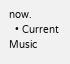now.
  • Current Music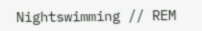Nightswimming // REM